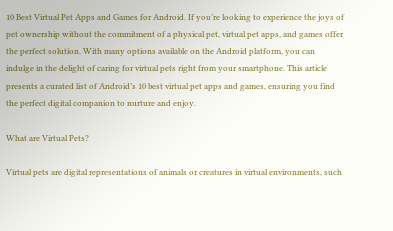10 Best Virtual Pet Apps and Games for Android. If you’re looking to experience the joys of pet ownership without the commitment of a physical pet, virtual pet apps, and games offer the perfect solution. With many options available on the Android platform, you can indulge in the delight of caring for virtual pets right from your smartphone. This article presents a curated list of Android’s 10 best virtual pet apps and games, ensuring you find the perfect digital companion to nurture and enjoy.

What are Virtual Pets?

Virtual pets are digital representations of animals or creatures in virtual environments, such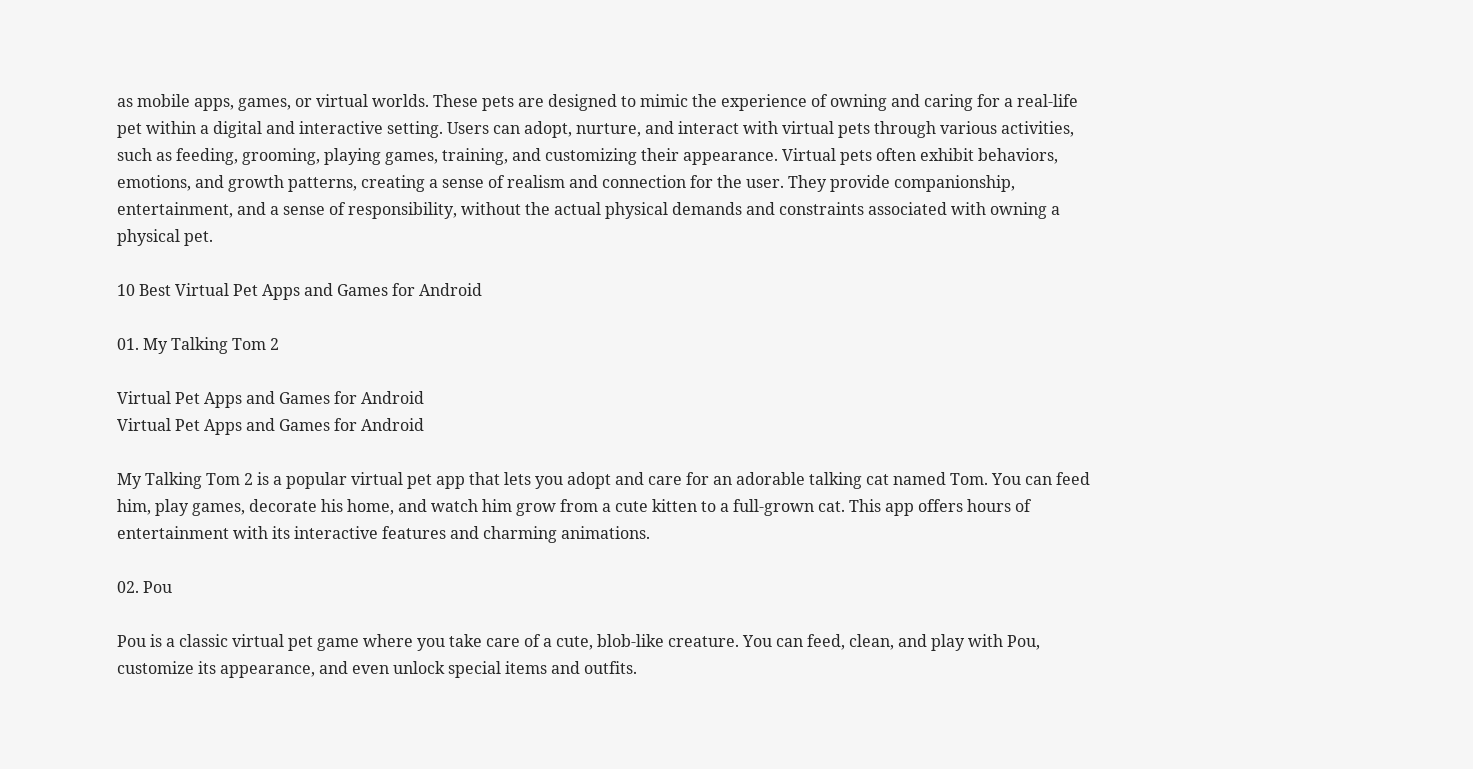as mobile apps, games, or virtual worlds. These pets are designed to mimic the experience of owning and caring for a real-life pet within a digital and interactive setting. Users can adopt, nurture, and interact with virtual pets through various activities, such as feeding, grooming, playing games, training, and customizing their appearance. Virtual pets often exhibit behaviors, emotions, and growth patterns, creating a sense of realism and connection for the user. They provide companionship, entertainment, and a sense of responsibility, without the actual physical demands and constraints associated with owning a physical pet.

10 Best Virtual Pet Apps and Games for Android

01. My Talking Tom 2

Virtual Pet Apps and Games for Android
Virtual Pet Apps and Games for Android

My Talking Tom 2 is a popular virtual pet app that lets you adopt and care for an adorable talking cat named Tom. You can feed him, play games, decorate his home, and watch him grow from a cute kitten to a full-grown cat. This app offers hours of entertainment with its interactive features and charming animations.

02. Pou

Pou is a classic virtual pet game where you take care of a cute, blob-like creature. You can feed, clean, and play with Pou, customize its appearance, and even unlock special items and outfits.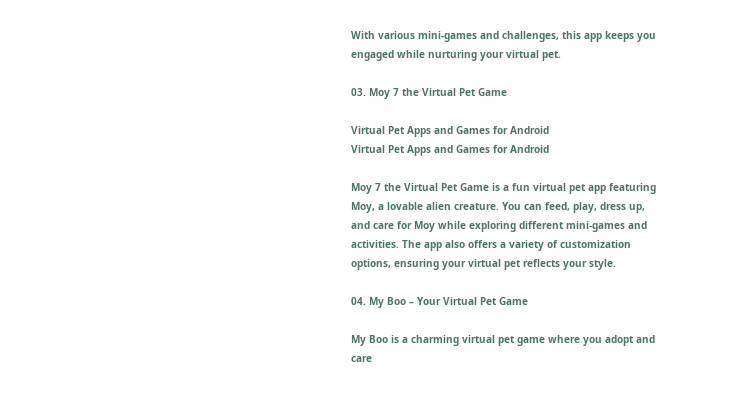With various mini-games and challenges, this app keeps you engaged while nurturing your virtual pet.

03. Moy 7 the Virtual Pet Game

Virtual Pet Apps and Games for Android
Virtual Pet Apps and Games for Android

Moy 7 the Virtual Pet Game is a fun virtual pet app featuring Moy, a lovable alien creature. You can feed, play, dress up, and care for Moy while exploring different mini-games and activities. The app also offers a variety of customization options, ensuring your virtual pet reflects your style.

04. My Boo – Your Virtual Pet Game

My Boo is a charming virtual pet game where you adopt and care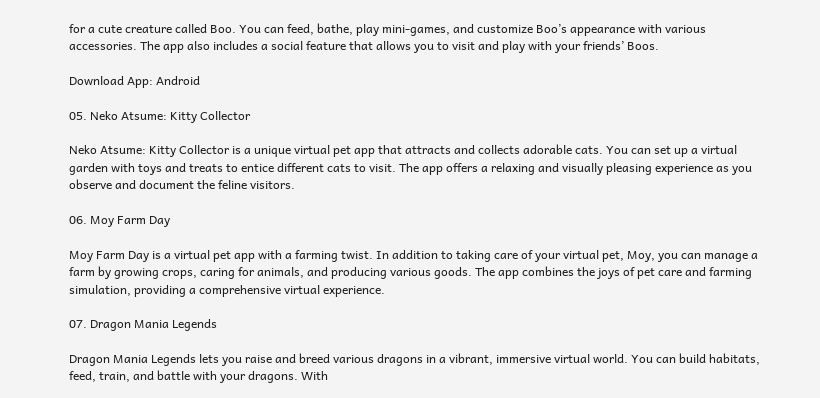for a cute creature called Boo. You can feed, bathe, play mini-games, and customize Boo’s appearance with various accessories. The app also includes a social feature that allows you to visit and play with your friends’ Boos.

Download App: Android

05. Neko Atsume: Kitty Collector

Neko Atsume: Kitty Collector is a unique virtual pet app that attracts and collects adorable cats. You can set up a virtual garden with toys and treats to entice different cats to visit. The app offers a relaxing and visually pleasing experience as you observe and document the feline visitors.

06. Moy Farm Day

Moy Farm Day is a virtual pet app with a farming twist. In addition to taking care of your virtual pet, Moy, you can manage a farm by growing crops, caring for animals, and producing various goods. The app combines the joys of pet care and farming simulation, providing a comprehensive virtual experience.

07. Dragon Mania Legends

Dragon Mania Legends lets you raise and breed various dragons in a vibrant, immersive virtual world. You can build habitats, feed, train, and battle with your dragons. With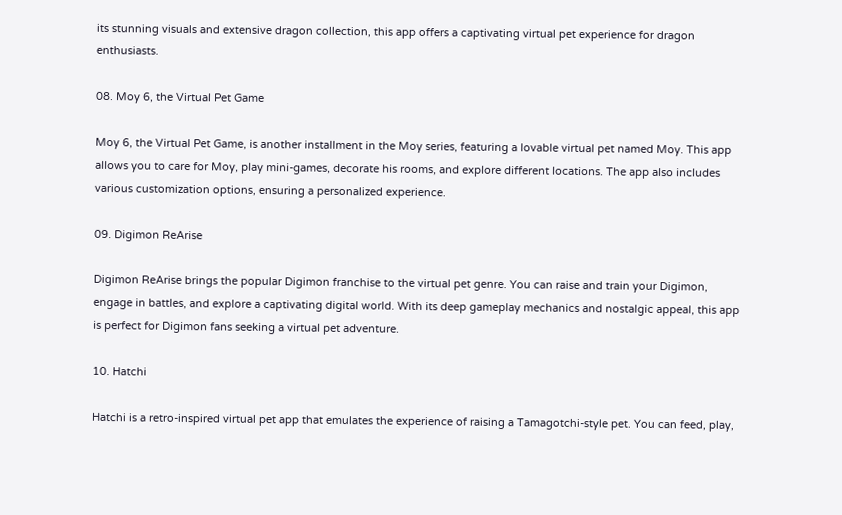its stunning visuals and extensive dragon collection, this app offers a captivating virtual pet experience for dragon enthusiasts.

08. Moy 6, the Virtual Pet Game

Moy 6, the Virtual Pet Game, is another installment in the Moy series, featuring a lovable virtual pet named Moy. This app allows you to care for Moy, play mini-games, decorate his rooms, and explore different locations. The app also includes various customization options, ensuring a personalized experience.

09. Digimon ReArise

Digimon ReArise brings the popular Digimon franchise to the virtual pet genre. You can raise and train your Digimon, engage in battles, and explore a captivating digital world. With its deep gameplay mechanics and nostalgic appeal, this app is perfect for Digimon fans seeking a virtual pet adventure.

10. Hatchi

Hatchi is a retro-inspired virtual pet app that emulates the experience of raising a Tamagotchi-style pet. You can feed, play,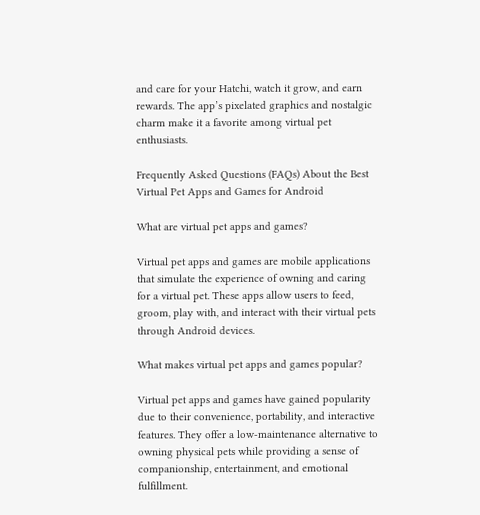and care for your Hatchi, watch it grow, and earn rewards. The app’s pixelated graphics and nostalgic charm make it a favorite among virtual pet enthusiasts.

Frequently Asked Questions (FAQs) About the Best Virtual Pet Apps and Games for Android

What are virtual pet apps and games?

Virtual pet apps and games are mobile applications that simulate the experience of owning and caring for a virtual pet. These apps allow users to feed, groom, play with, and interact with their virtual pets through Android devices.

What makes virtual pet apps and games popular?

Virtual pet apps and games have gained popularity due to their convenience, portability, and interactive features. They offer a low-maintenance alternative to owning physical pets while providing a sense of companionship, entertainment, and emotional fulfillment.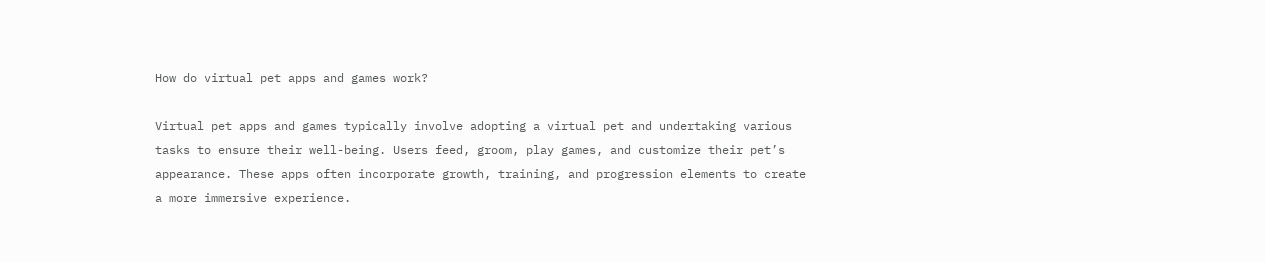How do virtual pet apps and games work?

Virtual pet apps and games typically involve adopting a virtual pet and undertaking various tasks to ensure their well-being. Users feed, groom, play games, and customize their pet’s appearance. These apps often incorporate growth, training, and progression elements to create a more immersive experience.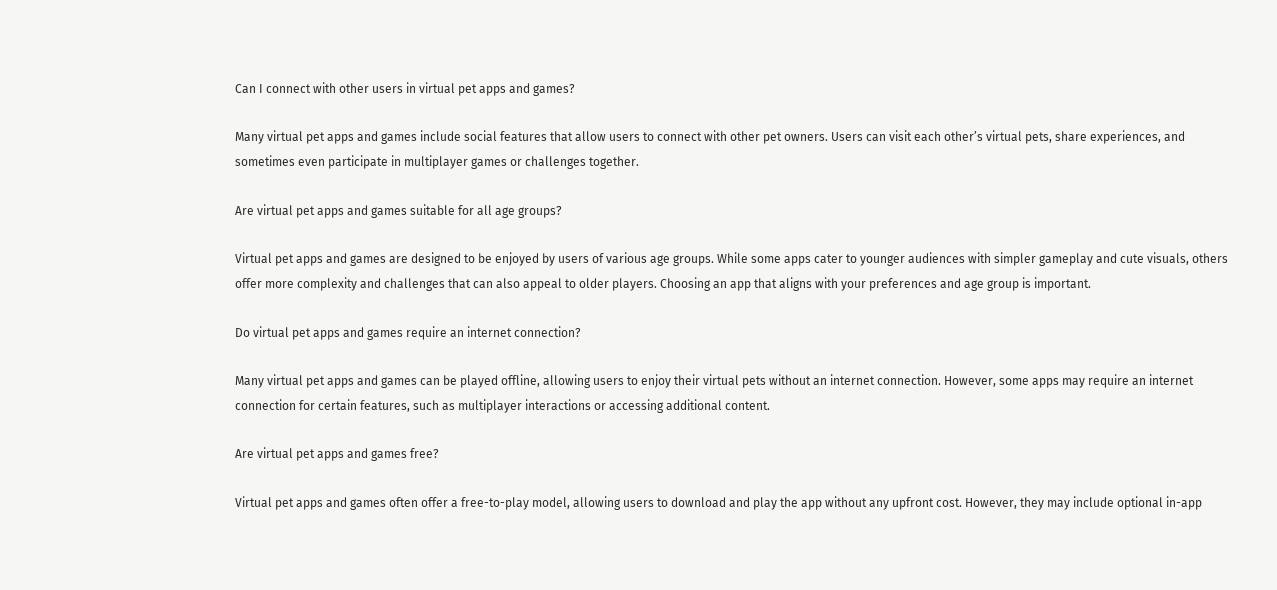Can I connect with other users in virtual pet apps and games?

Many virtual pet apps and games include social features that allow users to connect with other pet owners. Users can visit each other’s virtual pets, share experiences, and sometimes even participate in multiplayer games or challenges together.

Are virtual pet apps and games suitable for all age groups?

Virtual pet apps and games are designed to be enjoyed by users of various age groups. While some apps cater to younger audiences with simpler gameplay and cute visuals, others offer more complexity and challenges that can also appeal to older players. Choosing an app that aligns with your preferences and age group is important.

Do virtual pet apps and games require an internet connection?

Many virtual pet apps and games can be played offline, allowing users to enjoy their virtual pets without an internet connection. However, some apps may require an internet connection for certain features, such as multiplayer interactions or accessing additional content.

Are virtual pet apps and games free?

Virtual pet apps and games often offer a free-to-play model, allowing users to download and play the app without any upfront cost. However, they may include optional in-app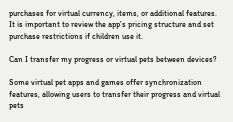purchases for virtual currency, items, or additional features. It is important to review the app’s pricing structure and set purchase restrictions if children use it.

Can I transfer my progress or virtual pets between devices?

Some virtual pet apps and games offer synchronization features, allowing users to transfer their progress and virtual pets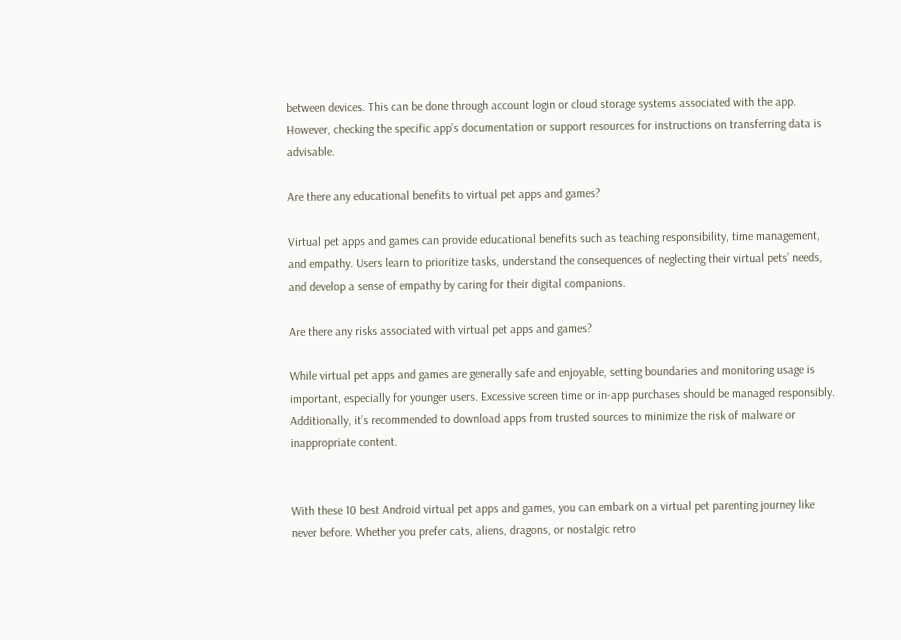between devices. This can be done through account login or cloud storage systems associated with the app. However, checking the specific app’s documentation or support resources for instructions on transferring data is advisable.

Are there any educational benefits to virtual pet apps and games?

Virtual pet apps and games can provide educational benefits such as teaching responsibility, time management, and empathy. Users learn to prioritize tasks, understand the consequences of neglecting their virtual pets’ needs, and develop a sense of empathy by caring for their digital companions.

Are there any risks associated with virtual pet apps and games?

While virtual pet apps and games are generally safe and enjoyable, setting boundaries and monitoring usage is important, especially for younger users. Excessive screen time or in-app purchases should be managed responsibly. Additionally, it’s recommended to download apps from trusted sources to minimize the risk of malware or inappropriate content.


With these 10 best Android virtual pet apps and games, you can embark on a virtual pet parenting journey like never before. Whether you prefer cats, aliens, dragons, or nostalgic retro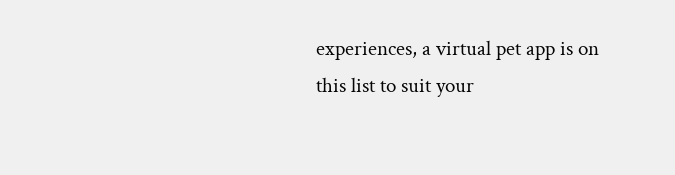experiences, a virtual pet app is on this list to suit your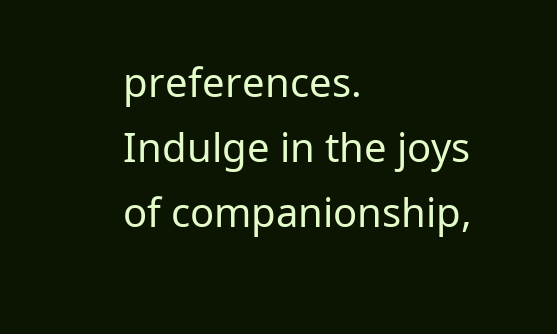preferences. Indulge in the joys of companionship,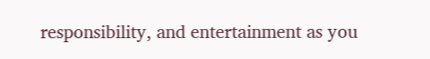responsibility, and entertainment as you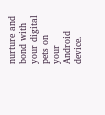nurture and bond with your digital pets on your Android device.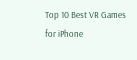Top 10 Best VR Games for iPhone